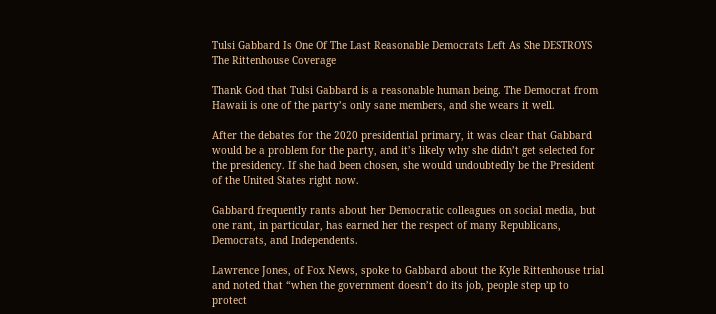Tulsi Gabbard Is One Of The Last Reasonable Democrats Left As She DESTROYS The Rittenhouse Coverage

Thank God that Tulsi Gabbard is a reasonable human being. The Democrat from Hawaii is one of the party’s only sane members, and she wears it well.

After the debates for the 2020 presidential primary, it was clear that Gabbard would be a problem for the party, and it’s likely why she didn’t get selected for the presidency. If she had been chosen, she would undoubtedly be the President of the United States right now.

Gabbard frequently rants about her Democratic colleagues on social media, but one rant, in particular, has earned her the respect of many Republicans, Democrats, and Independents.

Lawrence Jones, of Fox News, spoke to Gabbard about the Kyle Rittenhouse trial and noted that “when the government doesn’t do its job, people step up to protect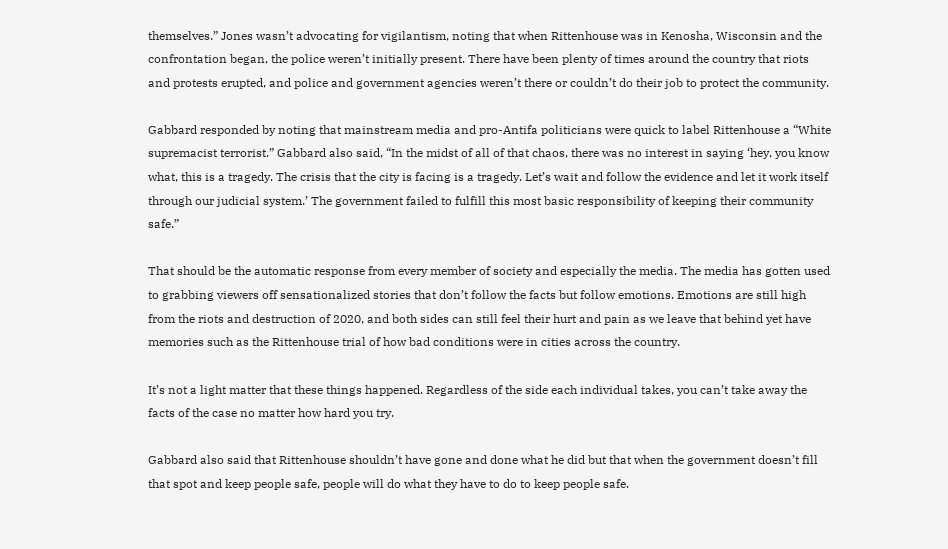themselves.” Jones wasn’t advocating for vigilantism, noting that when Rittenhouse was in Kenosha, Wisconsin and the confrontation began, the police weren’t initially present. There have been plenty of times around the country that riots and protests erupted, and police and government agencies weren’t there or couldn’t do their job to protect the community.

Gabbard responded by noting that mainstream media and pro-Antifa politicians were quick to label Rittenhouse a “White supremacist terrorist.” Gabbard also said, “In the midst of all of that chaos, there was no interest in saying ‘hey, you know what, this is a tragedy. The crisis that the city is facing is a tragedy. Let’s wait and follow the evidence and let it work itself through our judicial system.’ The government failed to fulfill this most basic responsibility of keeping their community safe.”

That should be the automatic response from every member of society and especially the media. The media has gotten used to grabbing viewers off sensationalized stories that don’t follow the facts but follow emotions. Emotions are still high from the riots and destruction of 2020, and both sides can still feel their hurt and pain as we leave that behind yet have memories such as the Rittenhouse trial of how bad conditions were in cities across the country.

It’s not a light matter that these things happened. Regardless of the side each individual takes, you can’t take away the facts of the case no matter how hard you try.

Gabbard also said that Rittenhouse shouldn’t have gone and done what he did but that when the government doesn’t fill that spot and keep people safe, people will do what they have to do to keep people safe.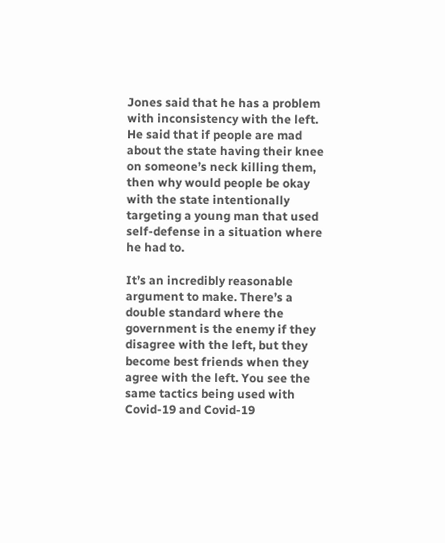Jones said that he has a problem with inconsistency with the left. He said that if people are mad about the state having their knee on someone’s neck killing them, then why would people be okay with the state intentionally targeting a young man that used self-defense in a situation where he had to.

It’s an incredibly reasonable argument to make. There’s a double standard where the government is the enemy if they disagree with the left, but they become best friends when they agree with the left. You see the same tactics being used with Covid-19 and Covid-19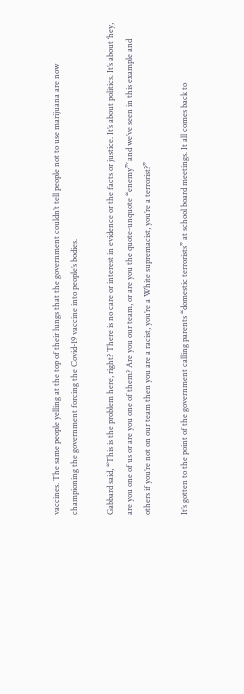vaccines. The same people yelling at the top of their lungs that the government couldn’t tell people not to use marijuana are now championing the government forcing the Covid-19 vaccine into people’s bodies.

Gabbard said, “This is the problem here, right? There is no care or interest in evidence or the facts or justice. It’s about politics. It’s about ‘hey, are you one of us or are you one of them? Are you our team, or are you the quote-unquote “enemy”’ and we’ve seen in this example and others if you’re not on our team then you are a racist, you’re a White supremacist, you’re a terrorist?”

It’s gotten to the point of the government calling parents “domestic terrorists” at school board meetings. It all comes back to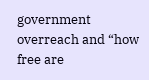government overreach and “how free are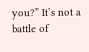you?” It’s not a battle of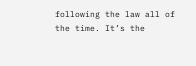following the law all of the time. It’s the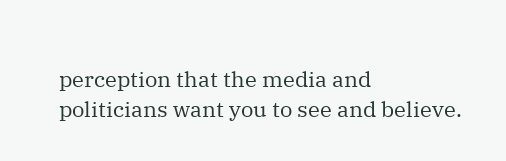perception that the media and politicians want you to see and believe.